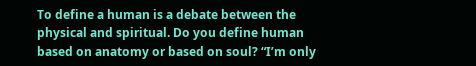To define a human is a debate between the physical and spiritual. Do you define human based on anatomy or based on soul? “I’m only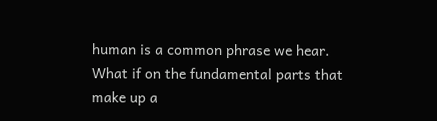human is a common phrase we hear. What if on the fundamental parts that make up a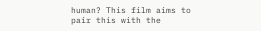human? This film aims to pair this with the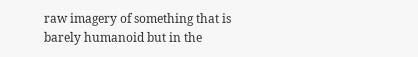raw imagery of something that is barely humanoid but in the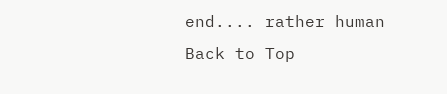end.... rather human
Back to Top